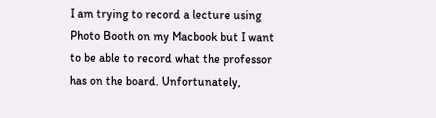I am trying to record a lecture using Photo Booth on my Macbook but I want to be able to record what the professor has on the board. Unfortunately,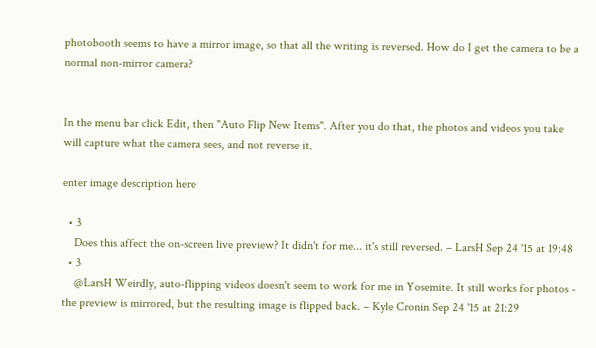photobooth seems to have a mirror image, so that all the writing is reversed. How do I get the camera to be a normal non-mirror camera?


In the menu bar click Edit, then "Auto Flip New Items". After you do that, the photos and videos you take will capture what the camera sees, and not reverse it.

enter image description here

  • 3
    Does this affect the on-screen live preview? It didn't for me... it's still reversed. – LarsH Sep 24 '15 at 19:48
  • 3
    @LarsH Weirdly, auto-flipping videos doesn't seem to work for me in Yosemite. It still works for photos - the preview is mirrored, but the resulting image is flipped back. – Kyle Cronin Sep 24 '15 at 21:29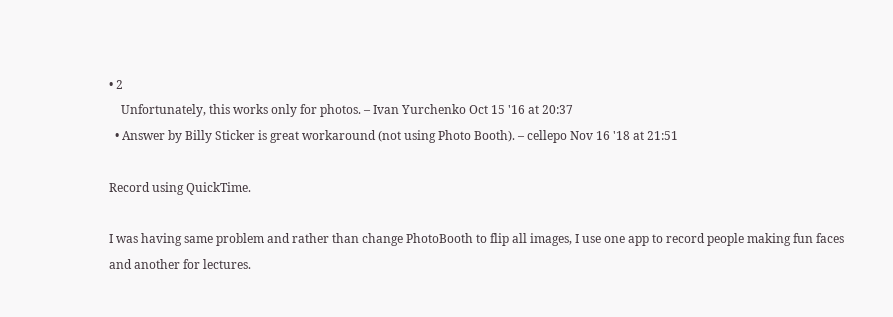• 2
    Unfortunately, this works only for photos. – Ivan Yurchenko Oct 15 '16 at 20:37
  • Answer by Billy Sticker is great workaround (not using Photo Booth). – cellepo Nov 16 '18 at 21:51

Record using QuickTime.

I was having same problem and rather than change PhotoBooth to flip all images, I use one app to record people making fun faces and another for lectures.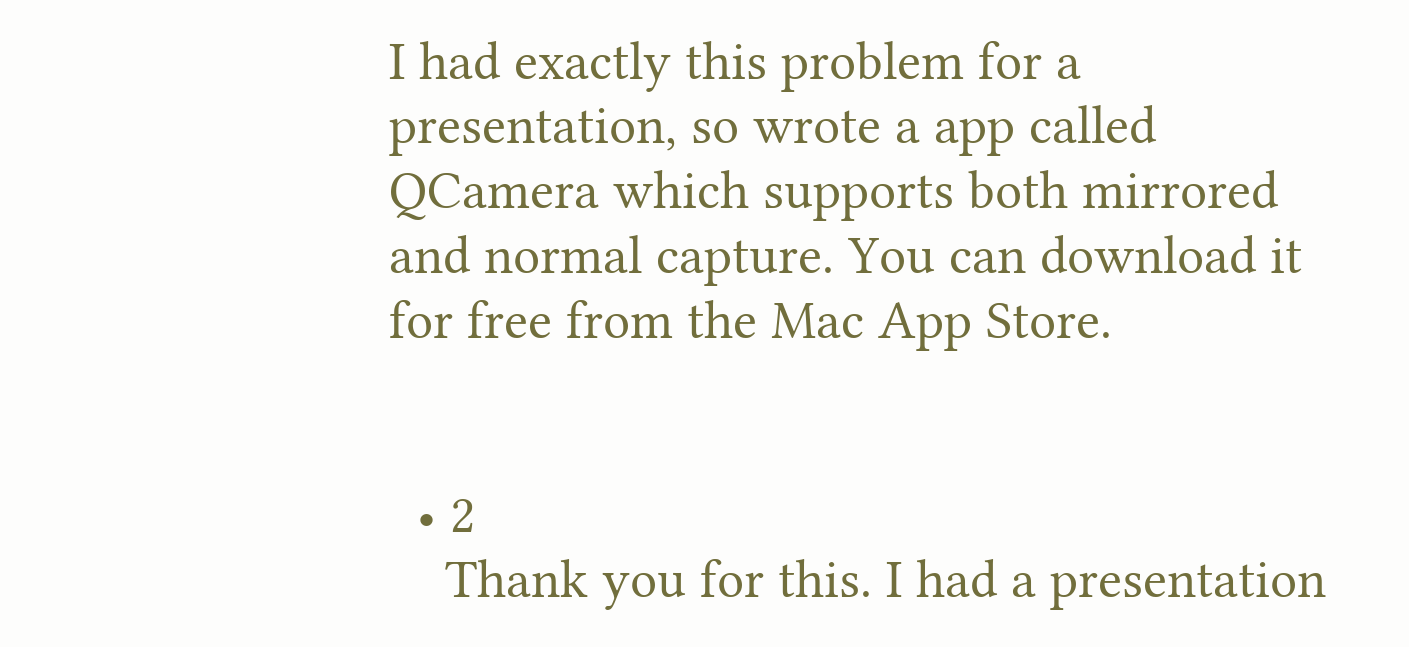I had exactly this problem for a presentation, so wrote a app called QCamera which supports both mirrored and normal capture. You can download it for free from the Mac App Store.


  • 2
    Thank you for this. I had a presentation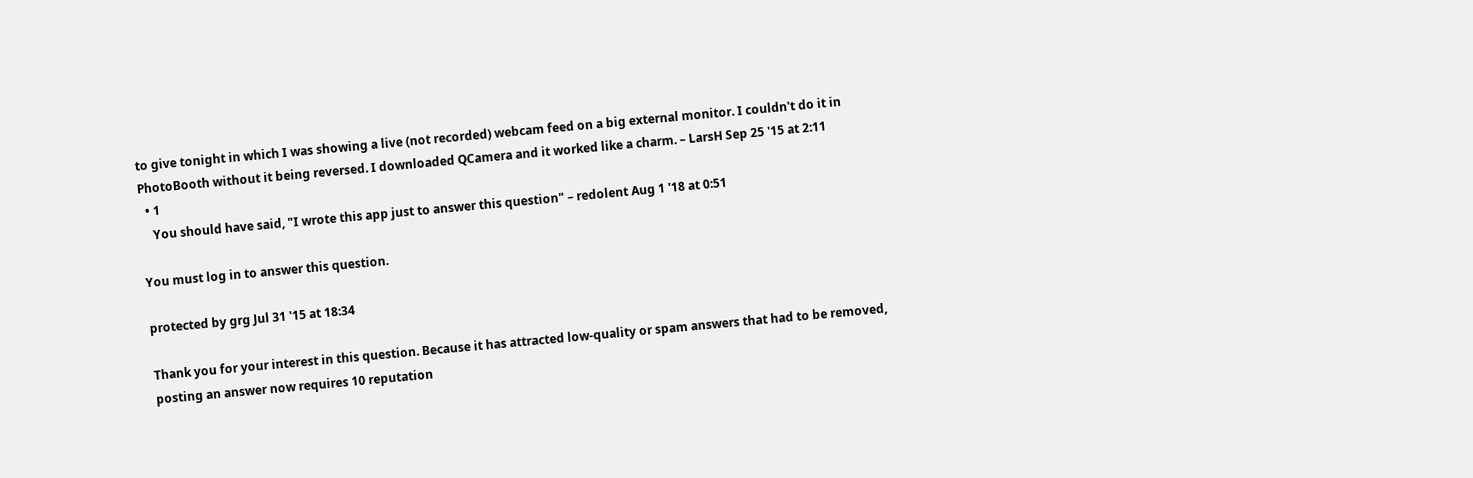to give tonight in which I was showing a live (not recorded) webcam feed on a big external monitor. I couldn't do it in PhotoBooth without it being reversed. I downloaded QCamera and it worked like a charm. – LarsH Sep 25 '15 at 2:11
  • 1
    You should have said, "I wrote this app just to answer this question" – redolent Aug 1 '18 at 0:51

You must log in to answer this question.

protected by grg Jul 31 '15 at 18:34

Thank you for your interest in this question. Because it has attracted low-quality or spam answers that had to be removed, posting an answer now requires 10 reputation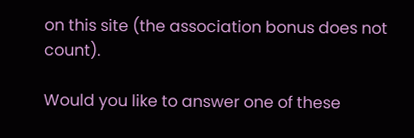on this site (the association bonus does not count).

Would you like to answer one of these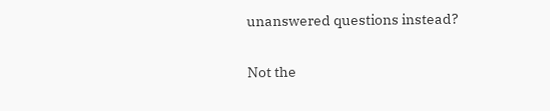unanswered questions instead?

Not the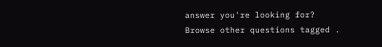answer you're looking for? Browse other questions tagged .